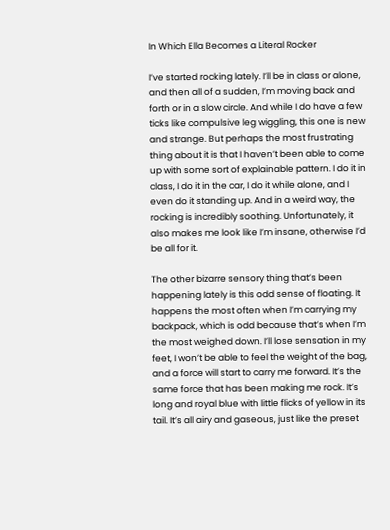In Which Ella Becomes a Literal Rocker

I’ve started rocking lately. I’ll be in class or alone, and then all of a sudden, I’m moving back and forth or in a slow circle. And while I do have a few ticks like compulsive leg wiggling, this one is new and strange. But perhaps the most frustrating thing about it is that I haven’t been able to come up with some sort of explainable pattern. I do it in class, I do it in the car, I do it while alone, and I even do it standing up. And in a weird way, the rocking is incredibly soothing. Unfortunately, it also makes me look like I’m insane, otherwise I’d be all for it.

The other bizarre sensory thing that’s been happening lately is this odd sense of floating. It happens the most often when I’m carrying my backpack, which is odd because that’s when I’m the most weighed down. I’ll lose sensation in my feet, I won’t be able to feel the weight of the bag, and a force will start to carry me forward. It’s the same force that has been making me rock. It’s long and royal blue with little flicks of yellow in its tail. It’s all airy and gaseous, just like the preset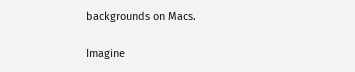backgrounds on Macs.

Imagine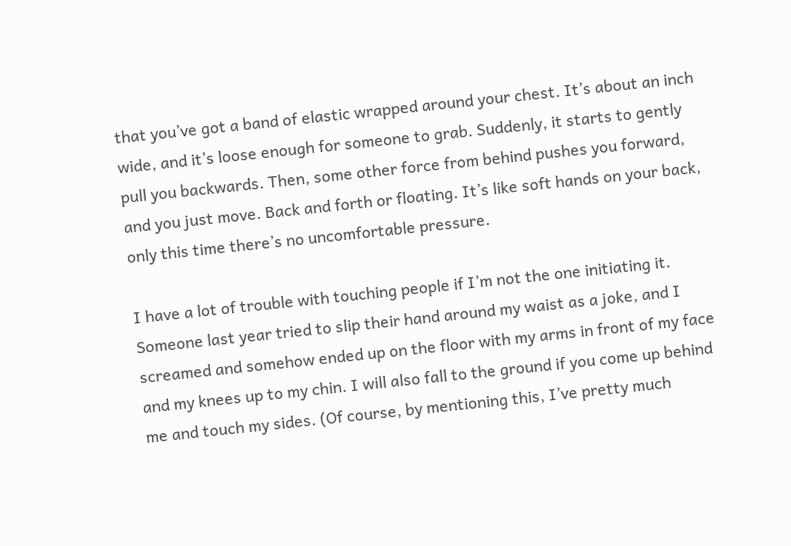that you’ve got a band of elastic wrapped around your chest. It’s about an inch wide, and it’s loose enough for someone to grab. Suddenly, it starts to gently pull you backwards. Then, some other force from behind pushes you forward, and you just move. Back and forth or floating. It’s like soft hands on your back, only this time there’s no uncomfortable pressure.

I have a lot of trouble with touching people if I’m not the one initiating it. Someone last year tried to slip their hand around my waist as a joke, and I screamed and somehow ended up on the floor with my arms in front of my face and my knees up to my chin. I will also fall to the ground if you come up behind me and touch my sides. (Of course, by mentioning this, I’ve pretty much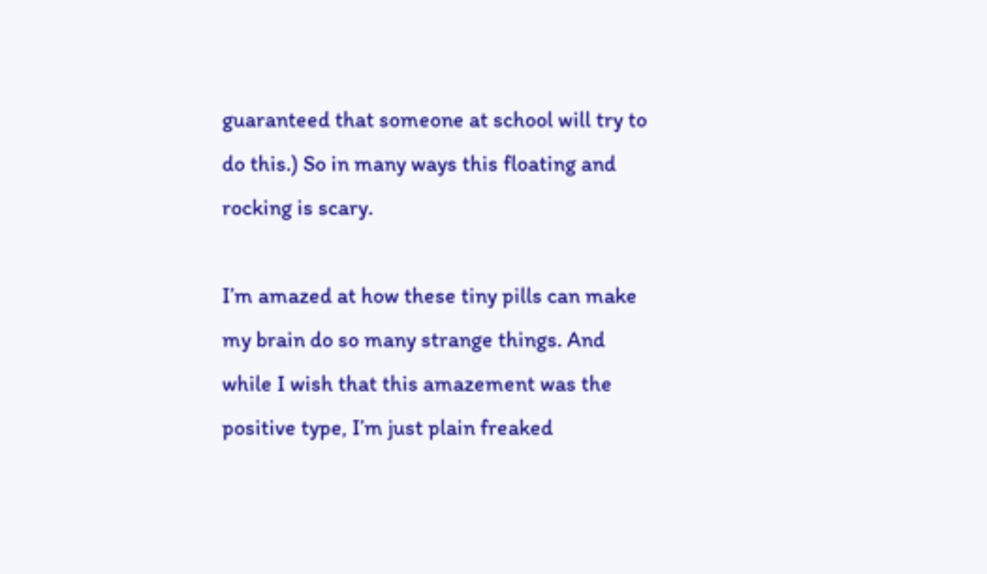guaranteed that someone at school will try to do this.) So in many ways this floating and rocking is scary.

I’m amazed at how these tiny pills can make my brain do so many strange things. And while I wish that this amazement was the positive type, I’m just plain freaked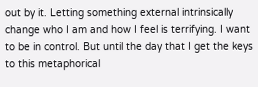out by it. Letting something external intrinsically change who I am and how I feel is terrifying. I want to be in control. But until the day that I get the keys to this metaphorical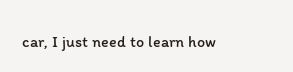car, I just need to learn how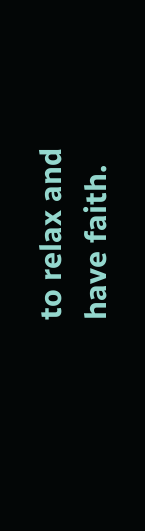to relax and have faith.